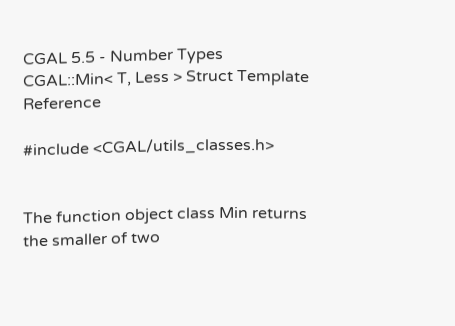CGAL 5.5 - Number Types
CGAL::Min< T, Less > Struct Template Reference

#include <CGAL/utils_classes.h>


The function object class Min returns the smaller of two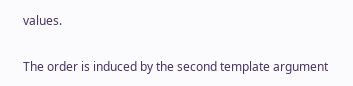values.

The order is induced by the second template argument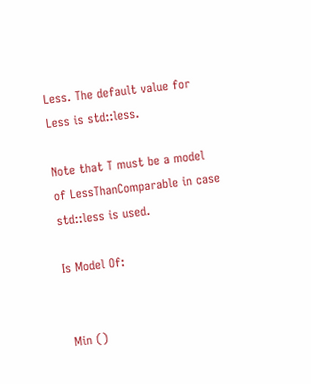Less. The default value for Less is std::less.

Note that T must be a model of LessThanComparable in case std::less is used.

Is Model Of:


 Min ()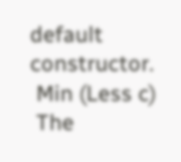default constructor.
 Min (Less c)
 The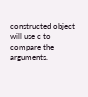constructed object will use c to compare the arguments.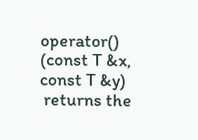operator() (const T &x, const T &y)
 returns the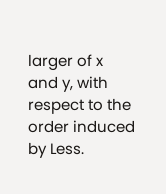larger of x and y, with respect to the order induced by Less.